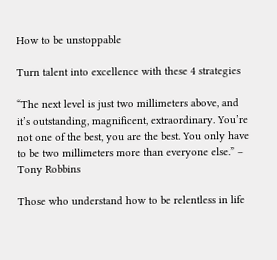How to be unstoppable

Turn talent into excellence with these 4 strategies

“The next level is just two millimeters above, and it’s outstanding, magnificent, extraordinary. You’re not one of the best, you are the best. You only have to be two millimeters more than everyone else.” – Tony Robbins

Those who understand how to be relentless in life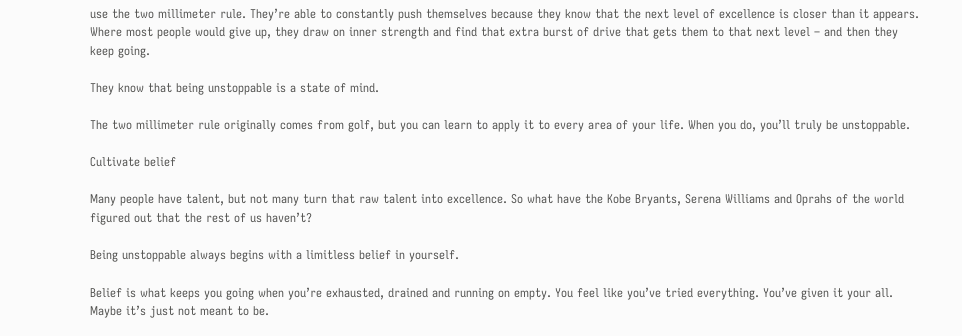use the two millimeter rule. They’re able to constantly push themselves because they know that the next level of excellence is closer than it appears. Where most people would give up, they draw on inner strength and find that extra burst of drive that gets them to that next level – and then they keep going.

They know that being unstoppable is a state of mind.

The two millimeter rule originally comes from golf, but you can learn to apply it to every area of your life. When you do, you’ll truly be unstoppable.

Cultivate belief

Many people have talent, but not many turn that raw talent into excellence. So what have the Kobe Bryants, Serena Williams and Oprahs of the world figured out that the rest of us haven’t?

Being unstoppable always begins with a limitless belief in yourself.

Belief is what keeps you going when you’re exhausted, drained and running on empty. You feel like you’ve tried everything. You’ve given it your all. Maybe it’s just not meant to be.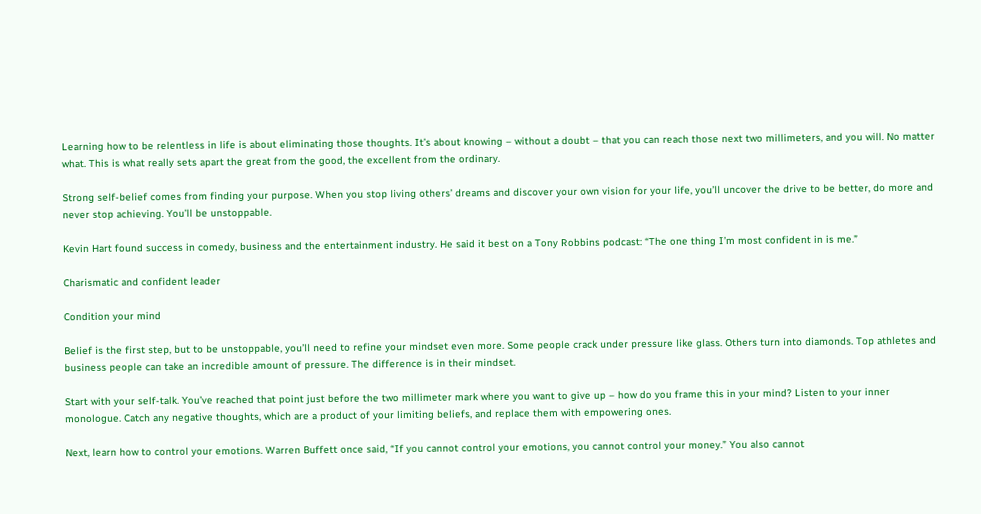Learning how to be relentless in life is about eliminating those thoughts. It’s about knowing – without a doubt – that you can reach those next two millimeters, and you will. No matter what. This is what really sets apart the great from the good, the excellent from the ordinary.

Strong self-belief comes from finding your purpose. When you stop living others’ dreams and discover your own vision for your life, you’ll uncover the drive to be better, do more and never stop achieving. You’ll be unstoppable.

Kevin Hart found success in comedy, business and the entertainment industry. He said it best on a Tony Robbins podcast: “The one thing I’m most confident in is me.”

Charismatic and confident leader

Condition your mind

Belief is the first step, but to be unstoppable, you’ll need to refine your mindset even more. Some people crack under pressure like glass. Others turn into diamonds. Top athletes and business people can take an incredible amount of pressure. The difference is in their mindset.

Start with your self-talk. You’ve reached that point just before the two millimeter mark where you want to give up – how do you frame this in your mind? Listen to your inner monologue. Catch any negative thoughts, which are a product of your limiting beliefs, and replace them with empowering ones.

Next, learn how to control your emotions. Warren Buffett once said, “If you cannot control your emotions, you cannot control your money.” You also cannot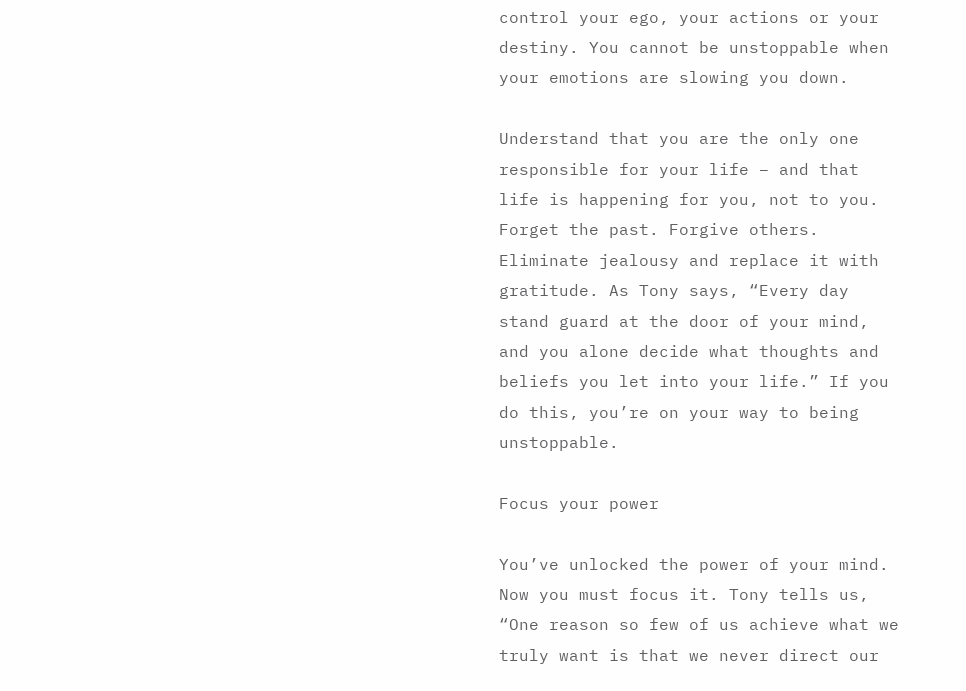control your ego, your actions or your destiny. You cannot be unstoppable when your emotions are slowing you down.

Understand that you are the only one responsible for your life – and that life is happening for you, not to you. Forget the past. Forgive others. Eliminate jealousy and replace it with gratitude. As Tony says, “Every day stand guard at the door of your mind, and you alone decide what thoughts and beliefs you let into your life.” If you do this, you’re on your way to being unstoppable.

Focus your power

You’ve unlocked the power of your mind. Now you must focus it. Tony tells us, “One reason so few of us achieve what we truly want is that we never direct our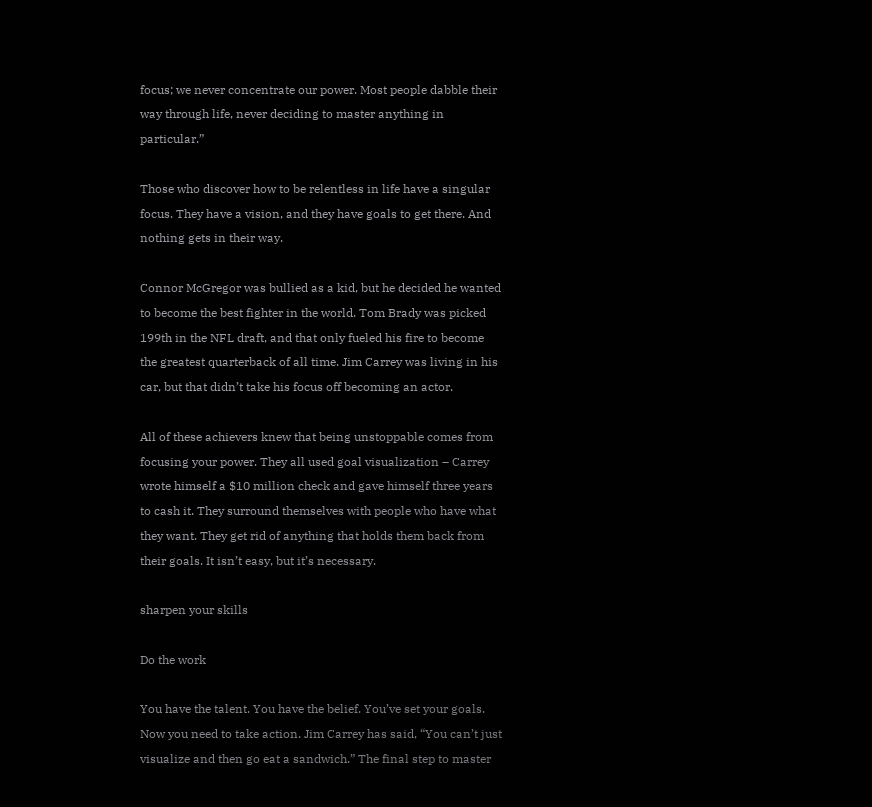focus; we never concentrate our power. Most people dabble their way through life, never deciding to master anything in particular.”

Those who discover how to be relentless in life have a singular focus. They have a vision, and they have goals to get there. And nothing gets in their way.

Connor McGregor was bullied as a kid, but he decided he wanted to become the best fighter in the world. Tom Brady was picked 199th in the NFL draft, and that only fueled his fire to become the greatest quarterback of all time. Jim Carrey was living in his car, but that didn’t take his focus off becoming an actor.

All of these achievers knew that being unstoppable comes from focusing your power. They all used goal visualization – Carrey wrote himself a $10 million check and gave himself three years to cash it. They surround themselves with people who have what they want. They get rid of anything that holds them back from their goals. It isn’t easy, but it’s necessary.

sharpen your skills

Do the work

You have the talent. You have the belief. You’ve set your goals. Now you need to take action. Jim Carrey has said, “You can’t just visualize and then go eat a sandwich.” The final step to master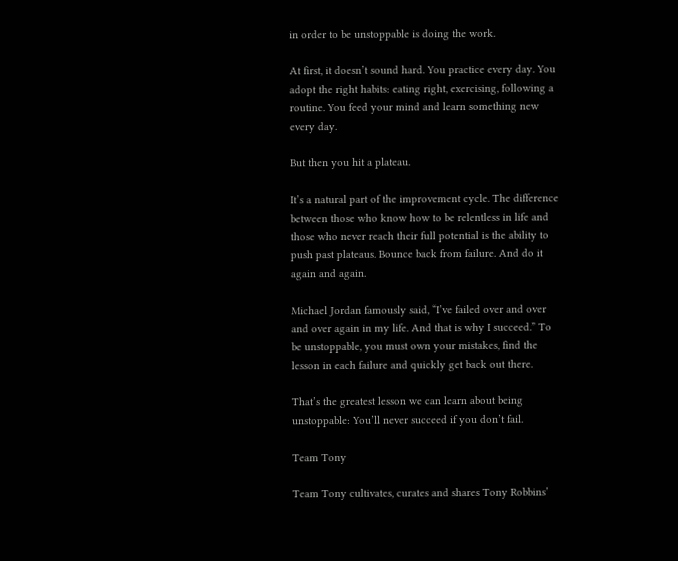in order to be unstoppable is doing the work.

At first, it doesn’t sound hard. You practice every day. You adopt the right habits: eating right, exercising, following a routine. You feed your mind and learn something new every day.

But then you hit a plateau.

It’s a natural part of the improvement cycle. The difference between those who know how to be relentless in life and those who never reach their full potential is the ability to push past plateaus. Bounce back from failure. And do it again and again.

Michael Jordan famously said, “I’ve failed over and over and over again in my life. And that is why I succeed.” To be unstoppable, you must own your mistakes, find the lesson in each failure and quickly get back out there.

That’s the greatest lesson we can learn about being unstoppable: You’ll never succeed if you don’t fail.

Team Tony

Team Tony cultivates, curates and shares Tony Robbins’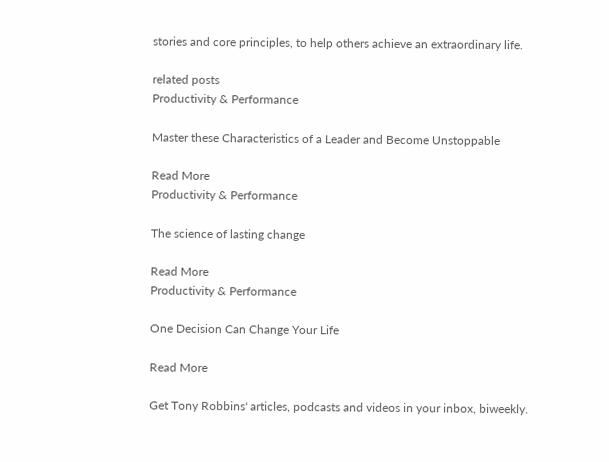stories and core principles, to help others achieve an extraordinary life.

related posts
Productivity & Performance

Master these Characteristics of a Leader and Become Unstoppable

Read More
Productivity & Performance

The science of lasting change

Read More
Productivity & Performance

One Decision Can Change Your Life

Read More

Get Tony Robbins' articles, podcasts and videos in your inbox, biweekly.